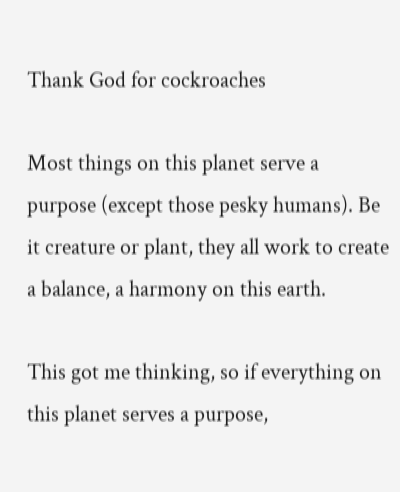Thank God for cockroaches

Most things on this planet serve a purpose (except those pesky humans). Be it creature or plant, they all work to create a balance, a harmony on this earth.

This got me thinking, so if everything on this planet serves a purpose,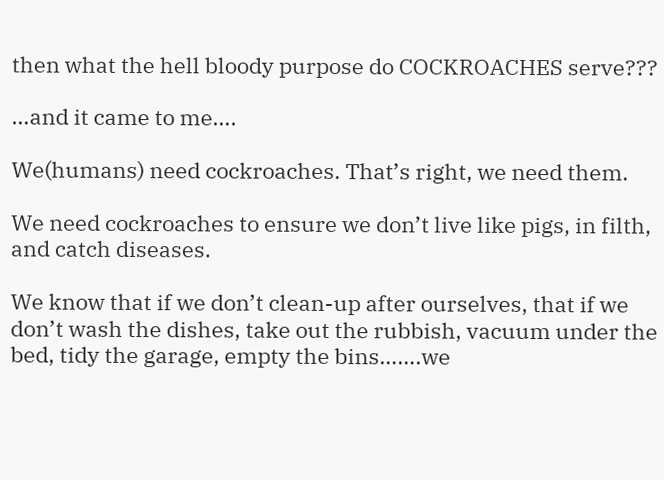then what the hell bloody purpose do COCKROACHES serve???

…and it came to me….

We(humans) need cockroaches. That’s right, we need them.

We need cockroaches to ensure we don’t live like pigs, in filth, and catch diseases.

We know that if we don’t clean-up after ourselves, that if we don’t wash the dishes, take out the rubbish, vacuum under the bed, tidy the garage, empty the bins…….we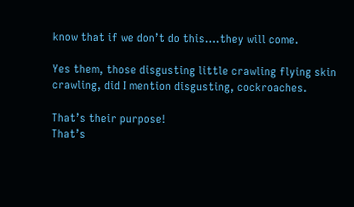know that if we don’t do this….they will come.

Yes them, those disgusting little crawling flying skin crawling, did I mention disgusting, cockroaches.

That’s their purpose!
That’s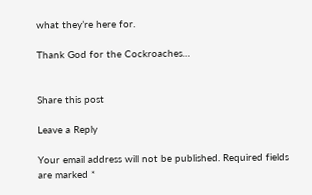what they’re here for.

Thank God for the Cockroaches…


Share this post

Leave a Reply

Your email address will not be published. Required fields are marked *